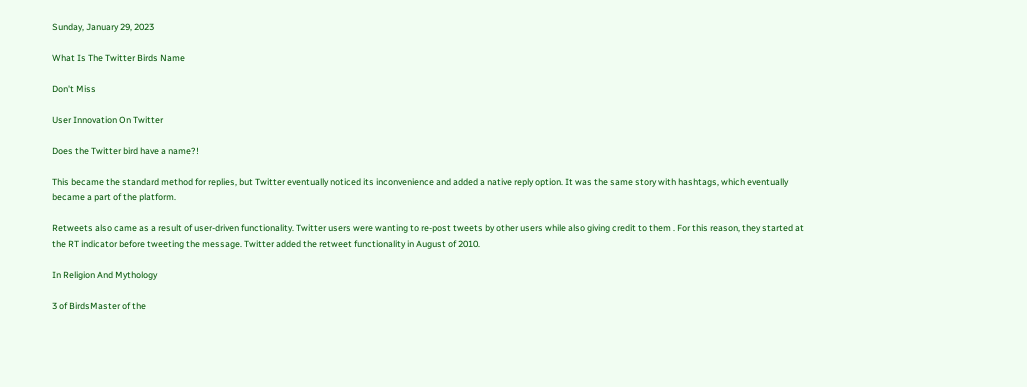Sunday, January 29, 2023

What Is The Twitter Birds Name

Don't Miss

User Innovation On Twitter

Does the Twitter bird have a name?!

This became the standard method for replies, but Twitter eventually noticed its inconvenience and added a native reply option. It was the same story with hashtags, which eventually became a part of the platform.

Retweets also came as a result of user-driven functionality. Twitter users were wanting to re-post tweets by other users while also giving credit to them . For this reason, they started at the RT indicator before tweeting the message. Twitter added the retweet functionality in August of 2010.

In Religion And Mythology

3 of BirdsMaster of the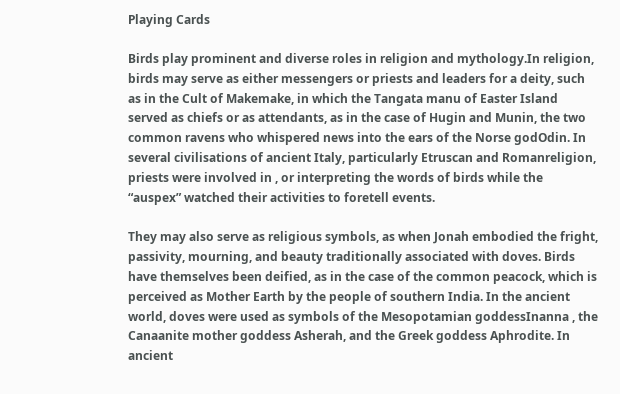Playing Cards

Birds play prominent and diverse roles in religion and mythology.In religion, birds may serve as either messengers or priests and leaders for a deity, such as in the Cult of Makemake, in which the Tangata manu of Easter Island served as chiefs or as attendants, as in the case of Hugin and Munin, the two common ravens who whispered news into the ears of the Norse godOdin. In several civilisations of ancient Italy, particularly Etruscan and Romanreligion, priests were involved in , or interpreting the words of birds while the “auspex” watched their activities to foretell events.

They may also serve as religious symbols, as when Jonah embodied the fright, passivity, mourning, and beauty traditionally associated with doves. Birds have themselves been deified, as in the case of the common peacock, which is perceived as Mother Earth by the people of southern India. In the ancient world, doves were used as symbols of the Mesopotamian goddessInanna , the Canaanite mother goddess Asherah, and the Greek goddess Aphrodite. In ancient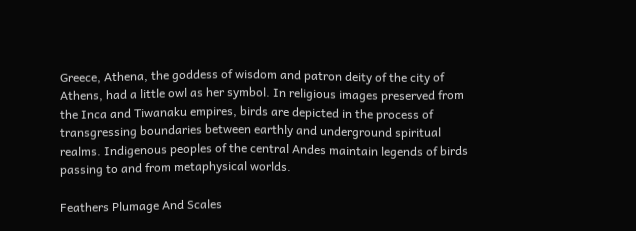Greece, Athena, the goddess of wisdom and patron deity of the city of Athens, had a little owl as her symbol. In religious images preserved from the Inca and Tiwanaku empires, birds are depicted in the process of transgressing boundaries between earthly and underground spiritual realms. Indigenous peoples of the central Andes maintain legends of birds passing to and from metaphysical worlds.

Feathers Plumage And Scales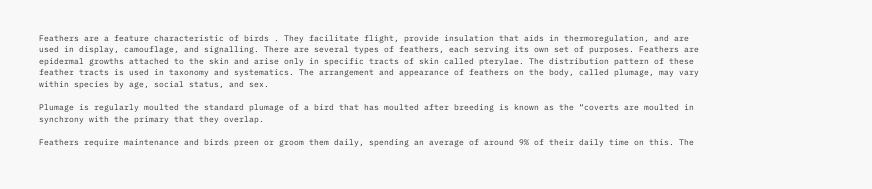Feathers are a feature characteristic of birds . They facilitate flight, provide insulation that aids in thermoregulation, and are used in display, camouflage, and signalling. There are several types of feathers, each serving its own set of purposes. Feathers are epidermal growths attached to the skin and arise only in specific tracts of skin called pterylae. The distribution pattern of these feather tracts is used in taxonomy and systematics. The arrangement and appearance of feathers on the body, called plumage, may vary within species by age, social status, and sex.

Plumage is regularly moulted the standard plumage of a bird that has moulted after breeding is known as the “coverts are moulted in synchrony with the primary that they overlap.

Feathers require maintenance and birds preen or groom them daily, spending an average of around 9% of their daily time on this. The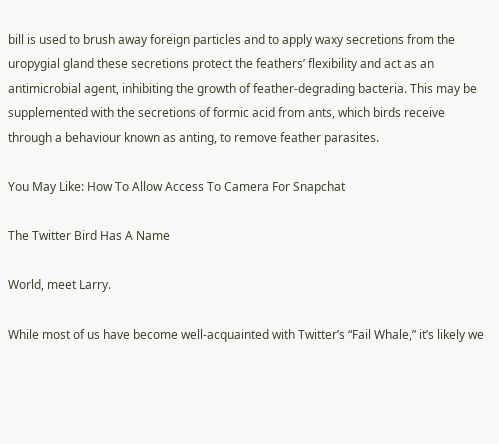bill is used to brush away foreign particles and to apply waxy secretions from the uropygial gland these secretions protect the feathers’ flexibility and act as an antimicrobial agent, inhibiting the growth of feather-degrading bacteria. This may be supplemented with the secretions of formic acid from ants, which birds receive through a behaviour known as anting, to remove feather parasites.

You May Like: How To Allow Access To Camera For Snapchat

The Twitter Bird Has A Name

World, meet Larry.

While most of us have become well-acquainted with Twitter’s “Fail Whale,” it’s likely we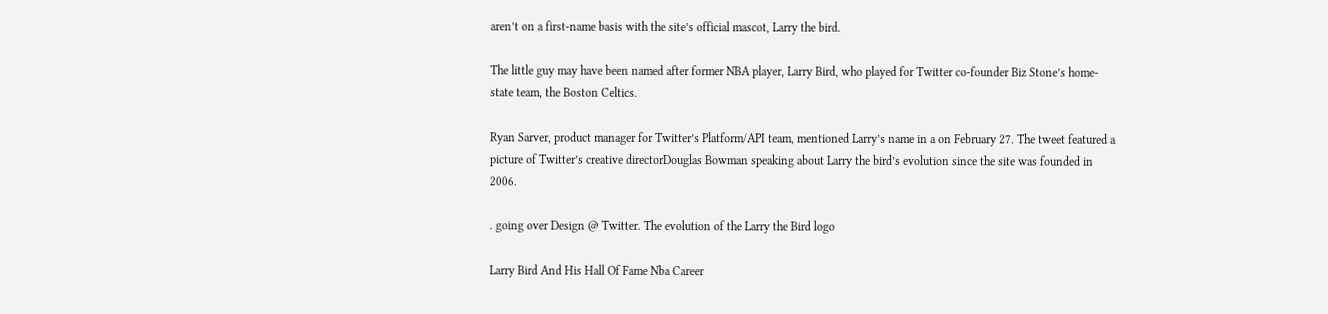aren’t on a first-name basis with the site’s official mascot, Larry the bird.

The little guy may have been named after former NBA player, Larry Bird, who played for Twitter co-founder Biz Stone’s home-state team, the Boston Celtics.

Ryan Sarver, product manager for Twitter’s Platform/API team, mentioned Larry’s name in a on February 27. The tweet featured a picture of Twitter’s creative directorDouglas Bowman speaking about Larry the bird’s evolution since the site was founded in 2006.

. going over Design @ Twitter. The evolution of the Larry the Bird logo

Larry Bird And His Hall Of Fame Nba Career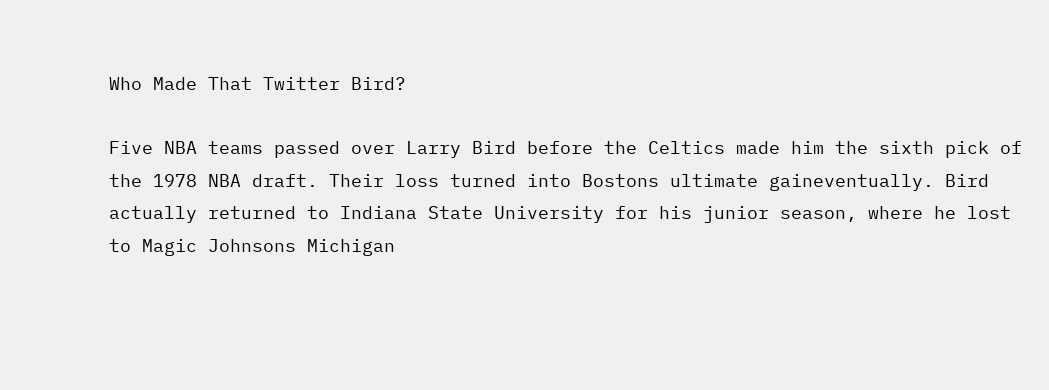Who Made That Twitter Bird?

Five NBA teams passed over Larry Bird before the Celtics made him the sixth pick of the 1978 NBA draft. Their loss turned into Bostons ultimate gaineventually. Bird actually returned to Indiana State University for his junior season, where he lost to Magic Johnsons Michigan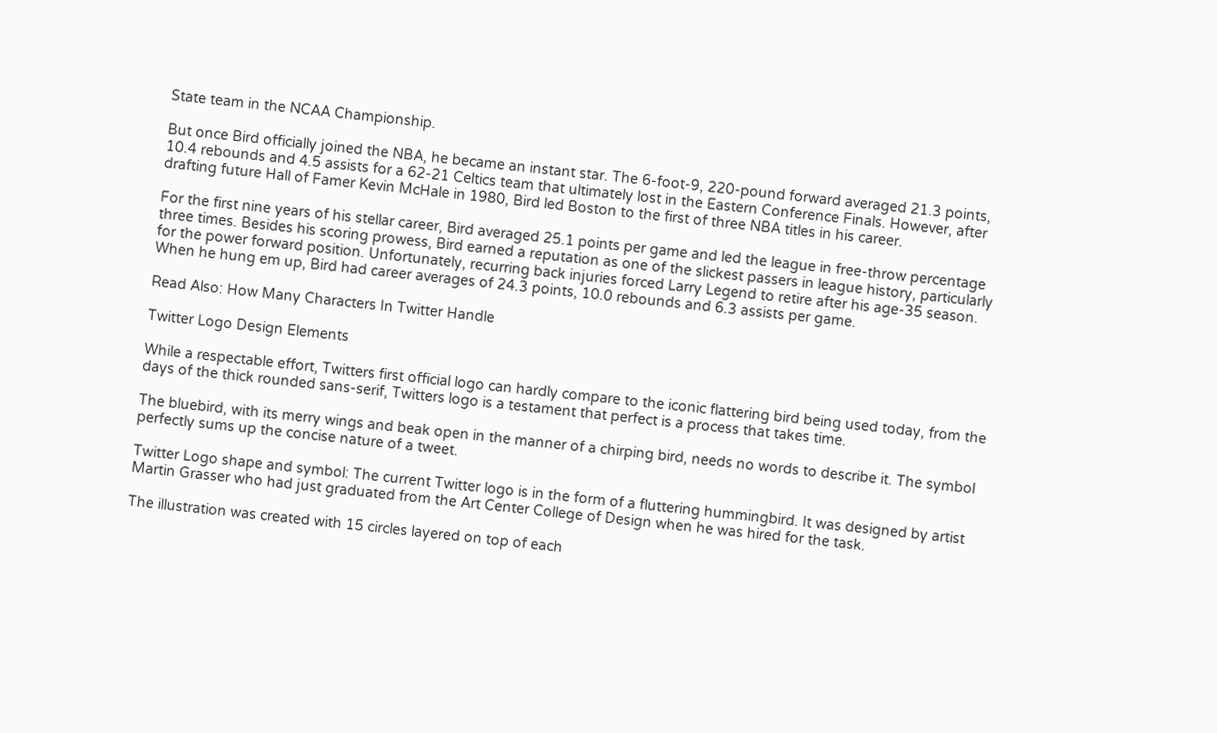State team in the NCAA Championship.

But once Bird officially joined the NBA, he became an instant star. The 6-foot-9, 220-pound forward averaged 21.3 points, 10.4 rebounds and 4.5 assists for a 62-21 Celtics team that ultimately lost in the Eastern Conference Finals. However, after drafting future Hall of Famer Kevin McHale in 1980, Bird led Boston to the first of three NBA titles in his career.

For the first nine years of his stellar career, Bird averaged 25.1 points per game and led the league in free-throw percentage three times. Besides his scoring prowess, Bird earned a reputation as one of the slickest passers in league history, particularly for the power forward position. Unfortunately, recurring back injuries forced Larry Legend to retire after his age-35 season. When he hung em up, Bird had career averages of 24.3 points, 10.0 rebounds and 6.3 assists per game.

Read Also: How Many Characters In Twitter Handle

Twitter Logo Design Elements

While a respectable effort, Twitters first official logo can hardly compare to the iconic flattering bird being used today, from the days of the thick rounded sans-serif, Twitters logo is a testament that perfect is a process that takes time.

The bluebird, with its merry wings and beak open in the manner of a chirping bird, needs no words to describe it. The symbol perfectly sums up the concise nature of a tweet.

Twitter Logo shape and symbol: The current Twitter logo is in the form of a fluttering hummingbird. It was designed by artist Martin Grasser who had just graduated from the Art Center College of Design when he was hired for the task.

The illustration was created with 15 circles layered on top of each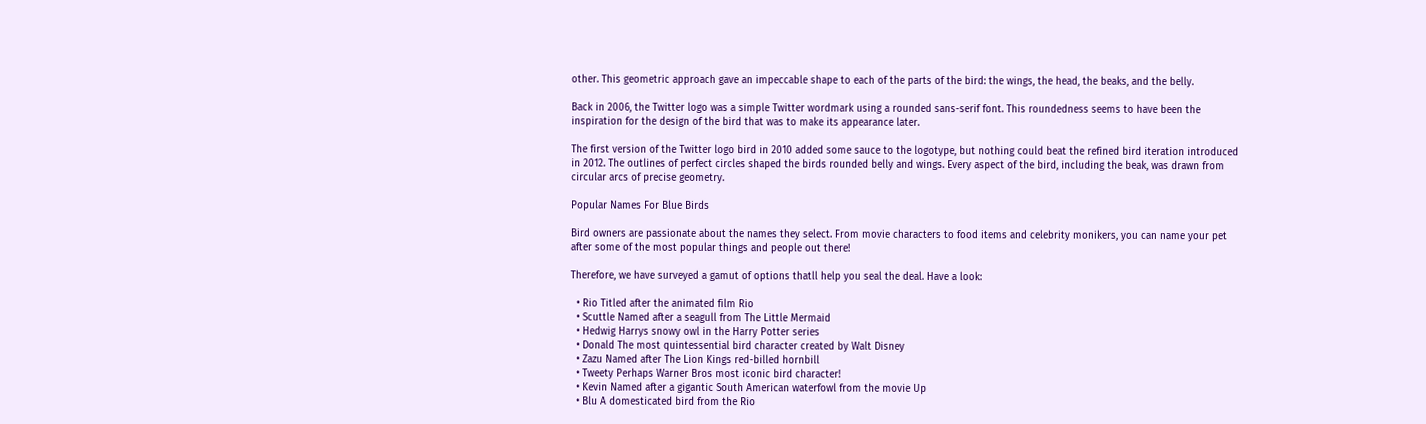other. This geometric approach gave an impeccable shape to each of the parts of the bird: the wings, the head, the beaks, and the belly.

Back in 2006, the Twitter logo was a simple Twitter wordmark using a rounded sans-serif font. This roundedness seems to have been the inspiration for the design of the bird that was to make its appearance later.

The first version of the Twitter logo bird in 2010 added some sauce to the logotype, but nothing could beat the refined bird iteration introduced in 2012. The outlines of perfect circles shaped the birds rounded belly and wings. Every aspect of the bird, including the beak, was drawn from circular arcs of precise geometry.

Popular Names For Blue Birds

Bird owners are passionate about the names they select. From movie characters to food items and celebrity monikers, you can name your pet after some of the most popular things and people out there!

Therefore, we have surveyed a gamut of options thatll help you seal the deal. Have a look:

  • Rio Titled after the animated film Rio
  • Scuttle Named after a seagull from The Little Mermaid
  • Hedwig Harrys snowy owl in the Harry Potter series
  • Donald The most quintessential bird character created by Walt Disney
  • Zazu Named after The Lion Kings red-billed hornbill
  • Tweety Perhaps Warner Bros most iconic bird character!
  • Kevin Named after a gigantic South American waterfowl from the movie Up
  • Blu A domesticated bird from the Rio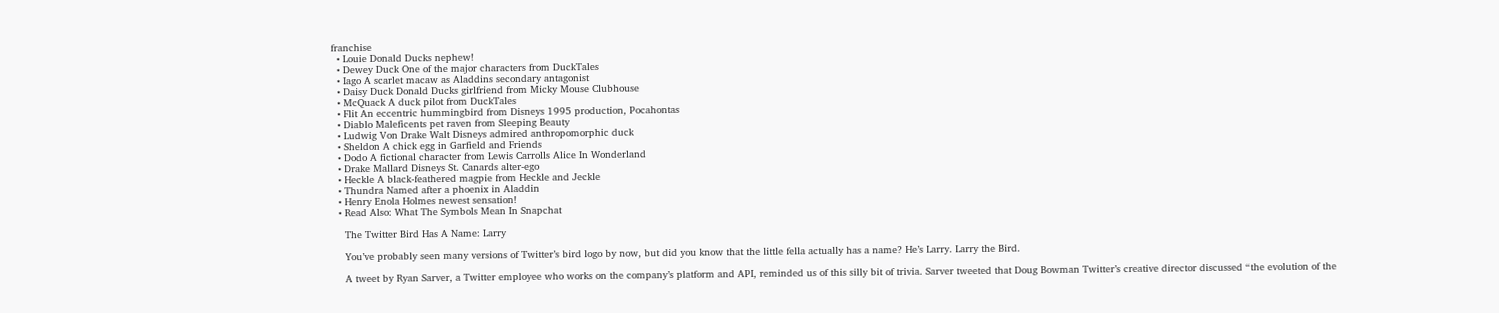franchise
  • Louie Donald Ducks nephew!
  • Dewey Duck One of the major characters from DuckTales
  • Iago A scarlet macaw as Aladdins secondary antagonist
  • Daisy Duck Donald Ducks girlfriend from Micky Mouse Clubhouse
  • McQuack A duck pilot from DuckTales
  • Flit An eccentric hummingbird from Disneys 1995 production, Pocahontas
  • Diablo Maleficents pet raven from Sleeping Beauty
  • Ludwig Von Drake Walt Disneys admired anthropomorphic duck
  • Sheldon A chick egg in Garfield and Friends
  • Dodo A fictional character from Lewis Carrolls Alice In Wonderland
  • Drake Mallard Disneys St. Canards alter-ego
  • Heckle A black-feathered magpie from Heckle and Jeckle
  • Thundra Named after a phoenix in Aladdin
  • Henry Enola Holmes newest sensation!
  • Read Also: What The Symbols Mean In Snapchat

    The Twitter Bird Has A Name: Larry

    You’ve probably seen many versions of Twitter’s bird logo by now, but did you know that the little fella actually has a name? He’s Larry. Larry the Bird.

    A tweet by Ryan Sarver, a Twitter employee who works on the company’s platform and API, reminded us of this silly bit of trivia. Sarver tweeted that Doug Bowman Twitter’s creative director discussed “the evolution of the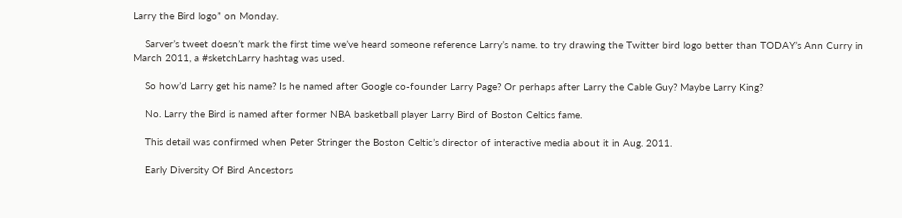Larry the Bird logo” on Monday.

    Sarver’s tweet doesn’t mark the first time we’ve heard someone reference Larry’s name. to try drawing the Twitter bird logo better than TODAY’s Ann Curry in March 2011, a #sketchLarry hashtag was used.

    So how’d Larry get his name? Is he named after Google co-founder Larry Page? Or perhaps after Larry the Cable Guy? Maybe Larry King?

    No. Larry the Bird is named after former NBA basketball player Larry Bird of Boston Celtics fame.

    This detail was confirmed when Peter Stringer the Boston Celtic’s director of interactive media about it in Aug. 2011.

    Early Diversity Of Bird Ancestors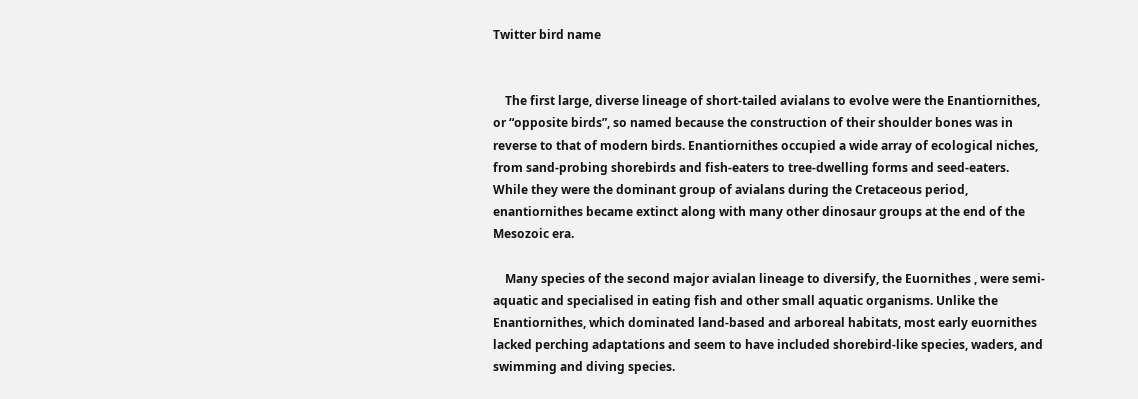Twitter bird name


    The first large, diverse lineage of short-tailed avialans to evolve were the Enantiornithes, or “opposite birds”, so named because the construction of their shoulder bones was in reverse to that of modern birds. Enantiornithes occupied a wide array of ecological niches, from sand-probing shorebirds and fish-eaters to tree-dwelling forms and seed-eaters. While they were the dominant group of avialans during the Cretaceous period, enantiornithes became extinct along with many other dinosaur groups at the end of the Mesozoic era.

    Many species of the second major avialan lineage to diversify, the Euornithes , were semi-aquatic and specialised in eating fish and other small aquatic organisms. Unlike the Enantiornithes, which dominated land-based and arboreal habitats, most early euornithes lacked perching adaptations and seem to have included shorebird-like species, waders, and swimming and diving species.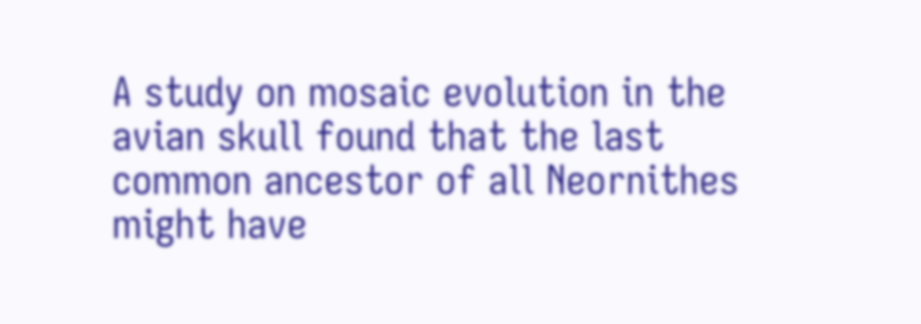A study on mosaic evolution in the avian skull found that the last common ancestor of all Neornithes might have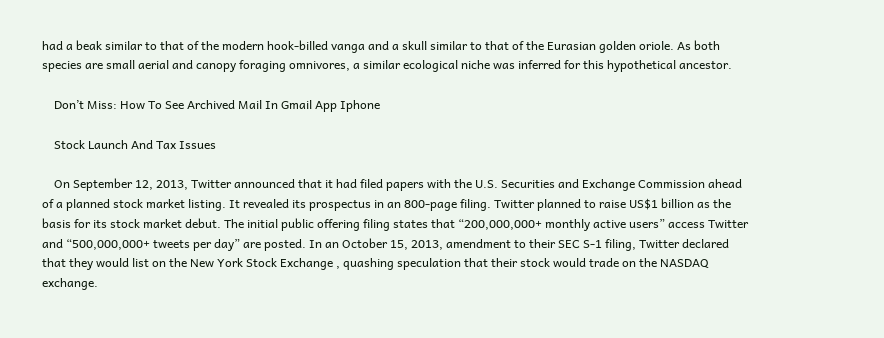had a beak similar to that of the modern hook-billed vanga and a skull similar to that of the Eurasian golden oriole. As both species are small aerial and canopy foraging omnivores, a similar ecological niche was inferred for this hypothetical ancestor.

    Don’t Miss: How To See Archived Mail In Gmail App Iphone

    Stock Launch And Tax Issues

    On September 12, 2013, Twitter announced that it had filed papers with the U.S. Securities and Exchange Commission ahead of a planned stock market listing. It revealed its prospectus in an 800-page filing. Twitter planned to raise US$1 billion as the basis for its stock market debut. The initial public offering filing states that “200,000,000+ monthly active users” access Twitter and “500,000,000+ tweets per day” are posted. In an October 15, 2013, amendment to their SEC S-1 filing, Twitter declared that they would list on the New York Stock Exchange , quashing speculation that their stock would trade on the NASDAQ exchange.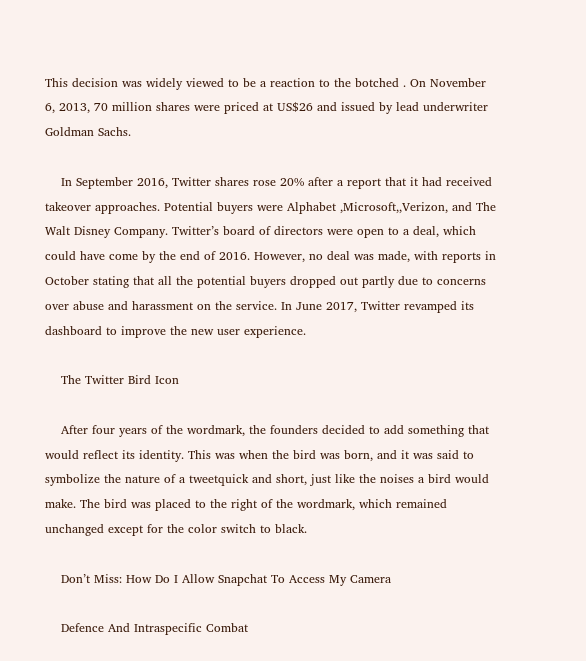This decision was widely viewed to be a reaction to the botched . On November 6, 2013, 70 million shares were priced at US$26 and issued by lead underwriter Goldman Sachs.

    In September 2016, Twitter shares rose 20% after a report that it had received takeover approaches. Potential buyers were Alphabet ,Microsoft,,Verizon, and The Walt Disney Company. Twitter’s board of directors were open to a deal, which could have come by the end of 2016. However, no deal was made, with reports in October stating that all the potential buyers dropped out partly due to concerns over abuse and harassment on the service. In June 2017, Twitter revamped its dashboard to improve the new user experience.

    The Twitter Bird Icon

    After four years of the wordmark, the founders decided to add something that would reflect its identity. This was when the bird was born, and it was said to symbolize the nature of a tweetquick and short, just like the noises a bird would make. The bird was placed to the right of the wordmark, which remained unchanged except for the color switch to black.

    Don’t Miss: How Do I Allow Snapchat To Access My Camera

    Defence And Intraspecific Combat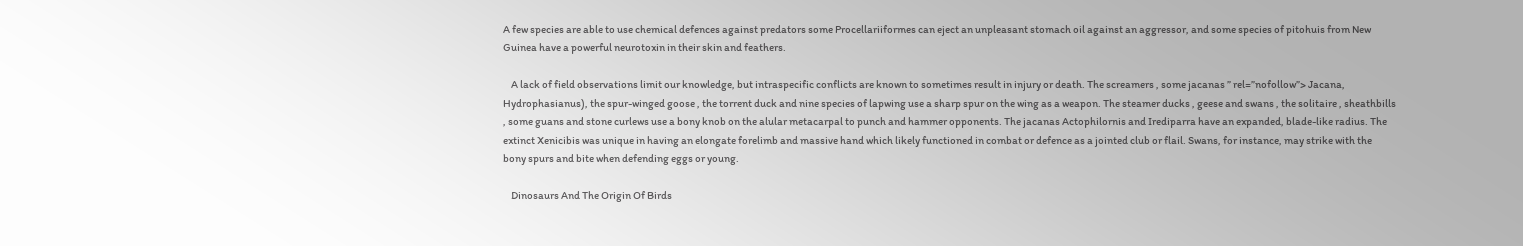A few species are able to use chemical defences against predators some Procellariiformes can eject an unpleasant stomach oil against an aggressor, and some species of pitohuis from New Guinea have a powerful neurotoxin in their skin and feathers.

    A lack of field observations limit our knowledge, but intraspecific conflicts are known to sometimes result in injury or death. The screamers , some jacanas ” rel=”nofollow”> Jacana, Hydrophasianus), the spur-winged goose , the torrent duck and nine species of lapwing use a sharp spur on the wing as a weapon. The steamer ducks , geese and swans , the solitaire , sheathbills , some guans and stone curlews use a bony knob on the alular metacarpal to punch and hammer opponents. The jacanas Actophilornis and Irediparra have an expanded, blade-like radius. The extinct Xenicibis was unique in having an elongate forelimb and massive hand which likely functioned in combat or defence as a jointed club or flail. Swans, for instance, may strike with the bony spurs and bite when defending eggs or young.

    Dinosaurs And The Origin Of Birds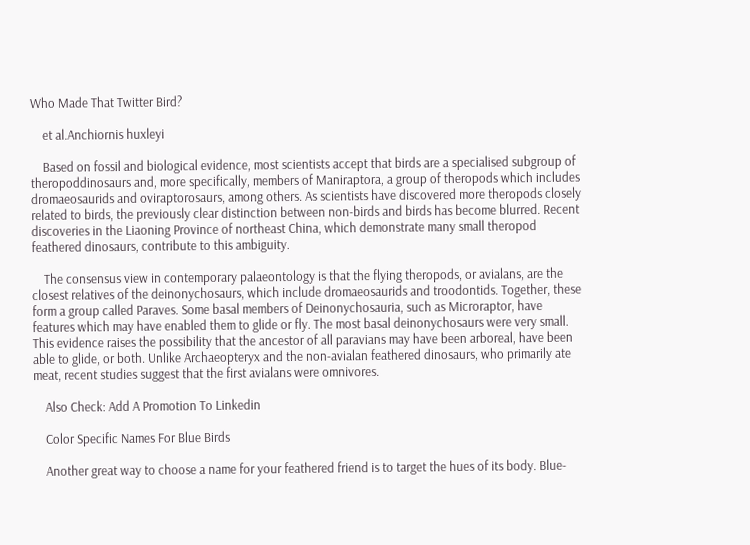Who Made That Twitter Bird?

    et al.Anchiornis huxleyi

    Based on fossil and biological evidence, most scientists accept that birds are a specialised subgroup of theropoddinosaurs and, more specifically, members of Maniraptora, a group of theropods which includes dromaeosaurids and oviraptorosaurs, among others. As scientists have discovered more theropods closely related to birds, the previously clear distinction between non-birds and birds has become blurred. Recent discoveries in the Liaoning Province of northeast China, which demonstrate many small theropod feathered dinosaurs, contribute to this ambiguity.

    The consensus view in contemporary palaeontology is that the flying theropods, or avialans, are the closest relatives of the deinonychosaurs, which include dromaeosaurids and troodontids. Together, these form a group called Paraves. Some basal members of Deinonychosauria, such as Microraptor, have features which may have enabled them to glide or fly. The most basal deinonychosaurs were very small. This evidence raises the possibility that the ancestor of all paravians may have been arboreal, have been able to glide, or both. Unlike Archaeopteryx and the non-avialan feathered dinosaurs, who primarily ate meat, recent studies suggest that the first avialans were omnivores.

    Also Check: Add A Promotion To Linkedin

    Color Specific Names For Blue Birds

    Another great way to choose a name for your feathered friend is to target the hues of its body. Blue-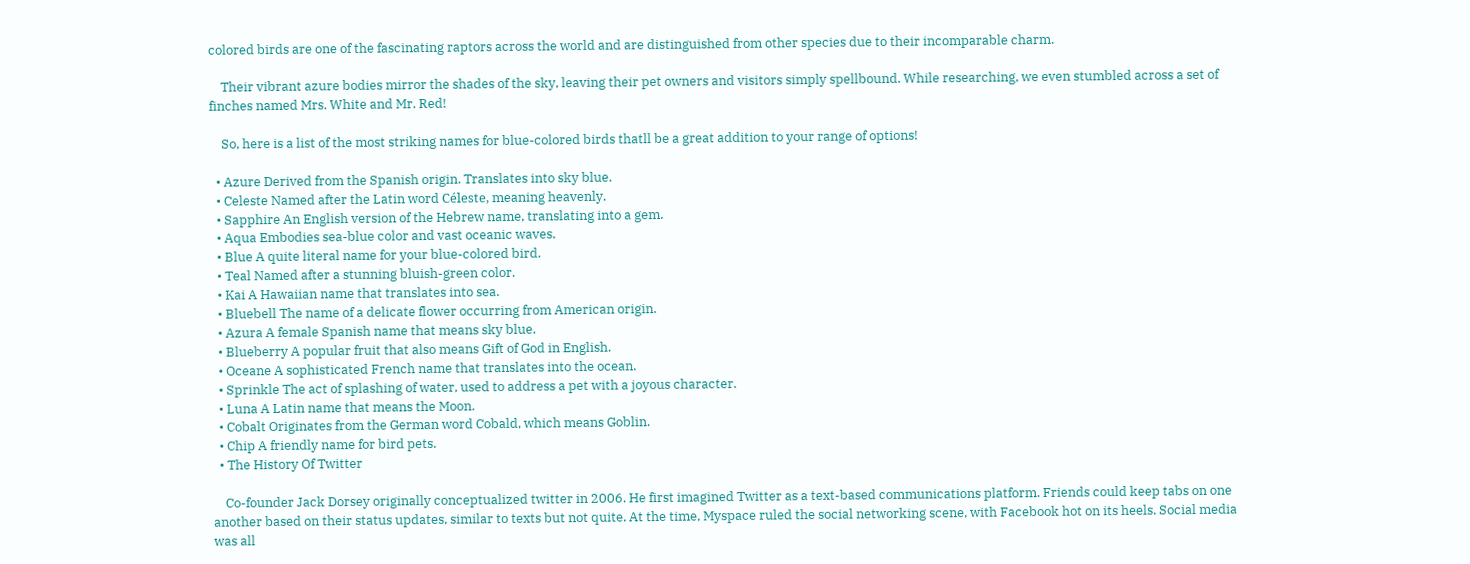colored birds are one of the fascinating raptors across the world and are distinguished from other species due to their incomparable charm.

    Their vibrant azure bodies mirror the shades of the sky, leaving their pet owners and visitors simply spellbound. While researching, we even stumbled across a set of finches named Mrs. White and Mr. Red!

    So, here is a list of the most striking names for blue-colored birds thatll be a great addition to your range of options!

  • Azure Derived from the Spanish origin. Translates into sky blue.
  • Celeste Named after the Latin word Céleste, meaning heavenly.
  • Sapphire An English version of the Hebrew name, translating into a gem.
  • Aqua Embodies sea-blue color and vast oceanic waves.
  • Blue A quite literal name for your blue-colored bird.
  • Teal Named after a stunning bluish-green color.
  • Kai A Hawaiian name that translates into sea.
  • Bluebell The name of a delicate flower occurring from American origin.
  • Azura A female Spanish name that means sky blue.
  • Blueberry A popular fruit that also means Gift of God in English.
  • Oceane A sophisticated French name that translates into the ocean.
  • Sprinkle The act of splashing of water, used to address a pet with a joyous character.
  • Luna A Latin name that means the Moon.
  • Cobalt Originates from the German word Cobald, which means Goblin.
  • Chip A friendly name for bird pets.
  • The History Of Twitter

    Co-founder Jack Dorsey originally conceptualized twitter in 2006. He first imagined Twitter as a text-based communications platform. Friends could keep tabs on one another based on their status updates, similar to texts but not quite. At the time, Myspace ruled the social networking scene, with Facebook hot on its heels. Social media was all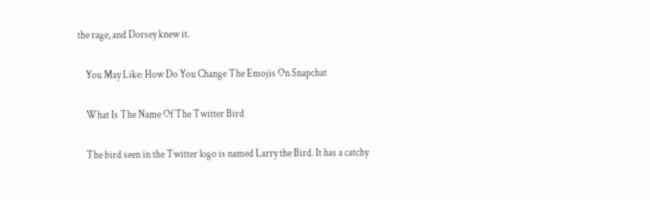the rage, and Dorsey knew it.

    You May Like: How Do You Change The Emojis On Snapchat

    What Is The Name Of The Twitter Bird

    The bird seen in the Twitter logo is named Larry the Bird. It has a catchy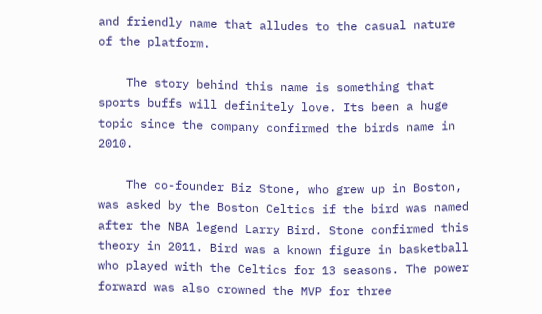and friendly name that alludes to the casual nature of the platform.

    The story behind this name is something that sports buffs will definitely love. Its been a huge topic since the company confirmed the birds name in 2010.

    The co-founder Biz Stone, who grew up in Boston, was asked by the Boston Celtics if the bird was named after the NBA legend Larry Bird. Stone confirmed this theory in 2011. Bird was a known figure in basketball who played with the Celtics for 13 seasons. The power forward was also crowned the MVP for three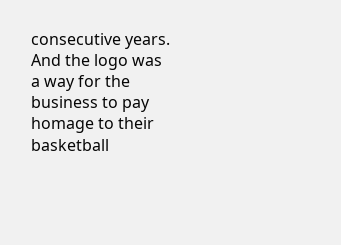consecutive years. And the logo was a way for the business to pay homage to their basketball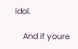idol.

    And if youre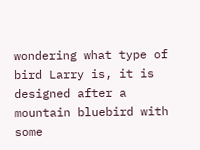wondering what type of bird Larry is, it is designed after a mountain bluebird with some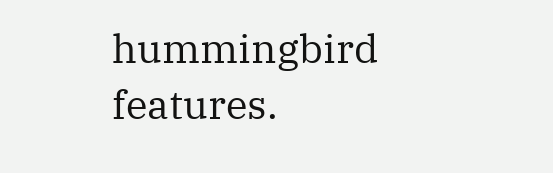hummingbird features.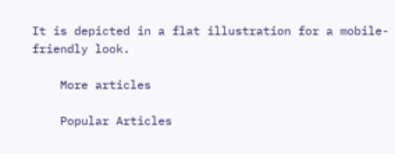It is depicted in a flat illustration for a mobile-friendly look.

    More articles

    Popular Articles